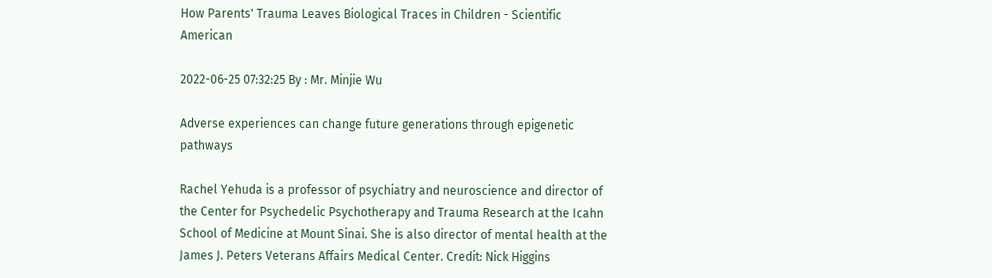How Parents' Trauma Leaves Biological Traces in Children - Scientific American

2022-06-25 07:32:25 By : Mr. Minjie Wu

Adverse experiences can change future generations through epigenetic pathways

Rachel Yehuda is a professor of psychiatry and neuroscience and director of the Center for Psychedelic Psychotherapy and Trauma Research at the Icahn School of Medicine at Mount Sinai. She is also director of mental health at the James J. Peters Veterans Affairs Medical Center. Credit: Nick Higgins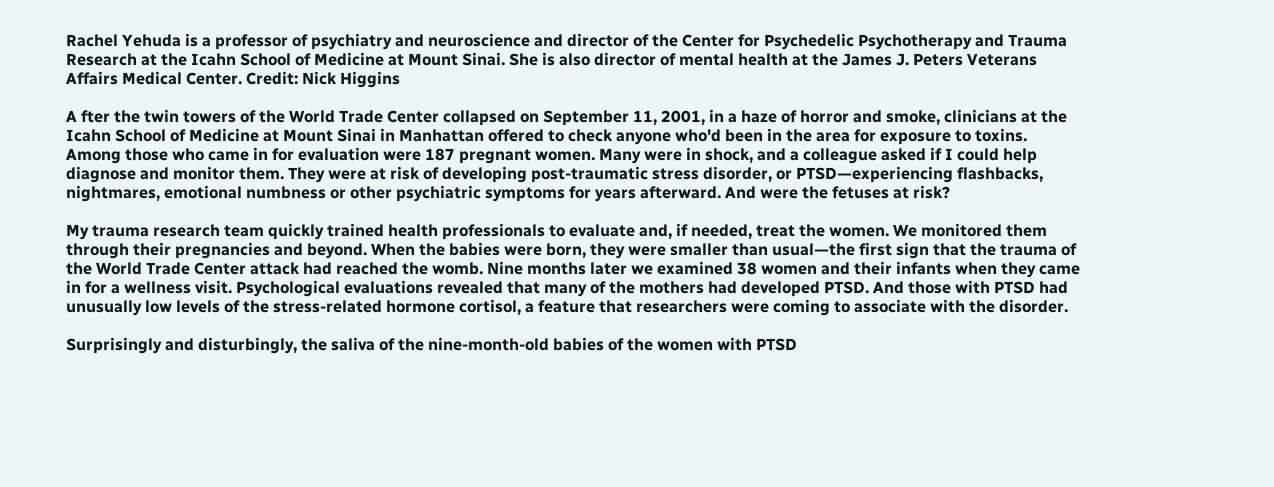Rachel Yehuda is a professor of psychiatry and neuroscience and director of the Center for Psychedelic Psychotherapy and Trauma Research at the Icahn School of Medicine at Mount Sinai. She is also director of mental health at the James J. Peters Veterans Affairs Medical Center. Credit: Nick Higgins

A fter the twin towers of the World Trade Center collapsed on September 11, 2001, in a haze of horror and smoke, clinicians at the Icahn School of Medicine at Mount Sinai in Manhattan offered to check anyone who'd been in the area for exposure to toxins. Among those who came in for evaluation were 187 pregnant women. Many were in shock, and a colleague asked if I could help diagnose and monitor them. They were at risk of developing post-traumatic stress disorder, or PTSD—experiencing flashbacks, nightmares, emotional numbness or other psychiatric symptoms for years afterward. And were the fetuses at risk?

My trauma research team quickly trained health professionals to evaluate and, if needed, treat the women. We monitored them through their pregnancies and beyond. When the babies were born, they were smaller than usual—the first sign that the trauma of the World Trade Center attack had reached the womb. Nine months later we examined 38 women and their infants when they came in for a wellness visit. Psychological evaluations revealed that many of the mothers had developed PTSD. And those with PTSD had unusually low levels of the stress-related hormone cortisol, a feature that researchers were coming to associate with the disorder.

Surprisingly and disturbingly, the saliva of the nine-month-old babies of the women with PTSD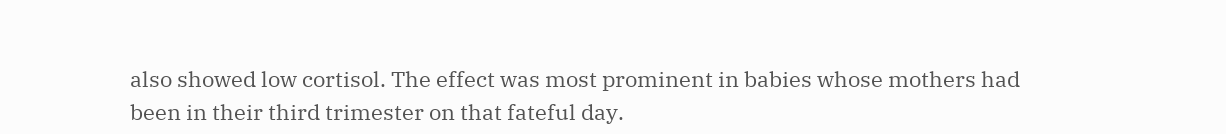also showed low cortisol. The effect was most prominent in babies whose mothers had been in their third trimester on that fateful day.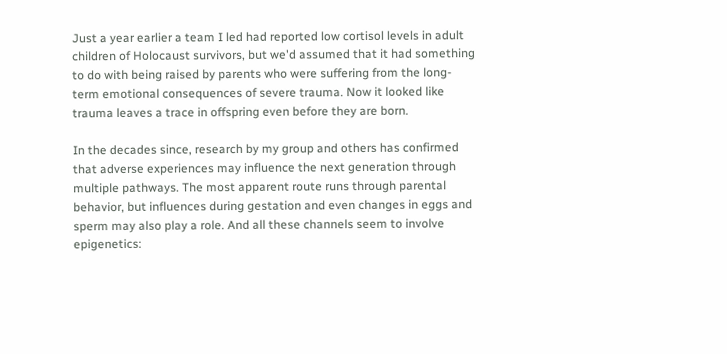Just a year earlier a team I led had reported low cortisol levels in adult children of Holocaust survivors, but we'd assumed that it had something to do with being raised by parents who were suffering from the long-term emotional consequences of severe trauma. Now it looked like trauma leaves a trace in offspring even before they are born.

In the decades since, research by my group and others has confirmed that adverse experiences may influence the next generation through multiple pathways. The most apparent route runs through parental behavior, but influences during gestation and even changes in eggs and sperm may also play a role. And all these channels seem to involve epigenetics: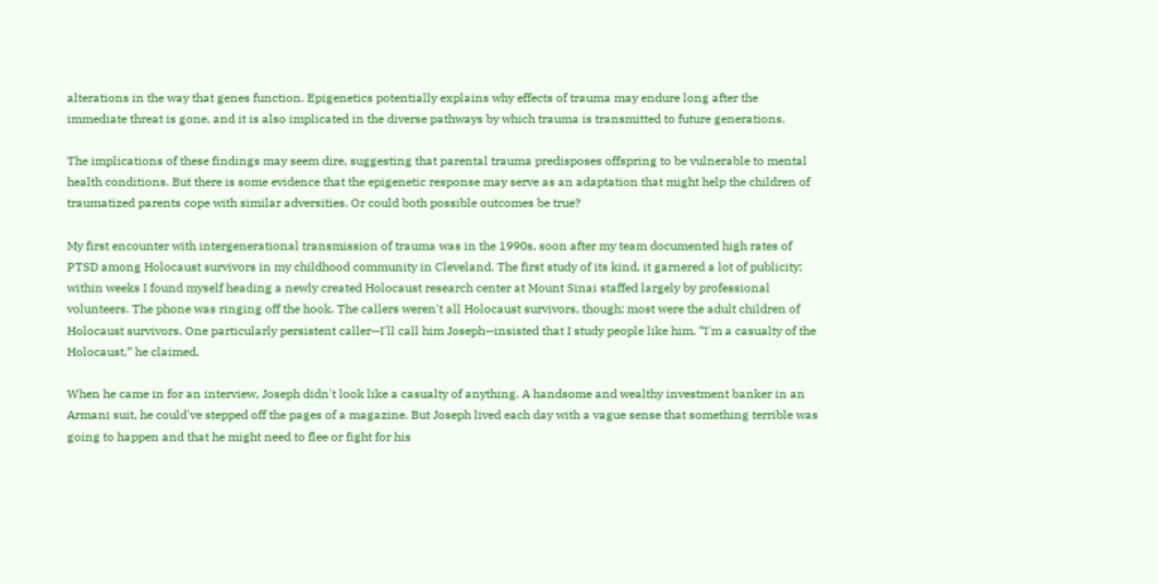alterations in the way that genes function. Epigenetics potentially explains why effects of trauma may endure long after the immediate threat is gone, and it is also implicated in the diverse pathways by which trauma is transmitted to future generations.

The implications of these findings may seem dire, suggesting that parental trauma predisposes offspring to be vulnerable to mental health conditions. But there is some evidence that the epigenetic response may serve as an adaptation that might help the children of traumatized parents cope with similar adversities. Or could both possible outcomes be true?

My first encounter with intergenerational transmission of trauma was in the 1990s, soon after my team documented high rates of PTSD among Holocaust survivors in my childhood community in Cleveland. The first study of its kind, it garnered a lot of publicity; within weeks I found myself heading a newly created Holocaust research center at Mount Sinai staffed largely by professional volunteers. The phone was ringing off the hook. The callers weren't all Holocaust survivors, though; most were the adult children of Holocaust survivors. One particularly persistent caller—I'll call him Joseph—insisted that I study people like him. “I'm a casualty of the Holocaust,” he claimed.

When he came in for an interview, Joseph didn't look like a casualty of anything. A handsome and wealthy investment banker in an Armani suit, he could've stepped off the pages of a magazine. But Joseph lived each day with a vague sense that something terrible was going to happen and that he might need to flee or fight for his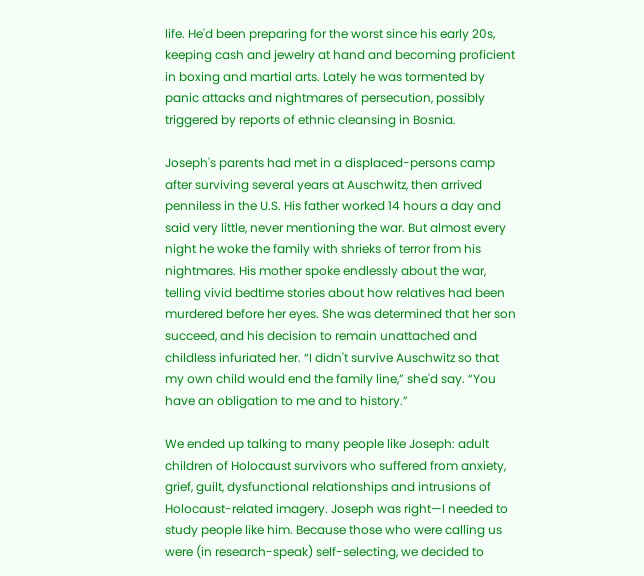life. He'd been preparing for the worst since his early 20s, keeping cash and jewelry at hand and becoming proficient in boxing and martial arts. Lately he was tormented by panic attacks and nightmares of persecution, possibly triggered by reports of ethnic cleansing in Bosnia.

Joseph's parents had met in a displaced-persons camp after surviving several years at Auschwitz, then arrived penniless in the U.S. His father worked 14 hours a day and said very little, never mentioning the war. But almost every night he woke the family with shrieks of terror from his nightmares. His mother spoke endlessly about the war, telling vivid bedtime stories about how relatives had been murdered before her eyes. She was determined that her son succeed, and his decision to remain unattached and childless infuriated her. “I didn't survive Auschwitz so that my own child would end the family line,” she'd say. “You have an obligation to me and to history.”

We ended up talking to many people like Joseph: adult children of Holocaust survivors who suffered from anxiety, grief, guilt, dysfunctional relationships and intrusions of Holocaust-related imagery. Joseph was right—I needed to study people like him. Because those who were calling us were (in research-speak) self-selecting, we decided to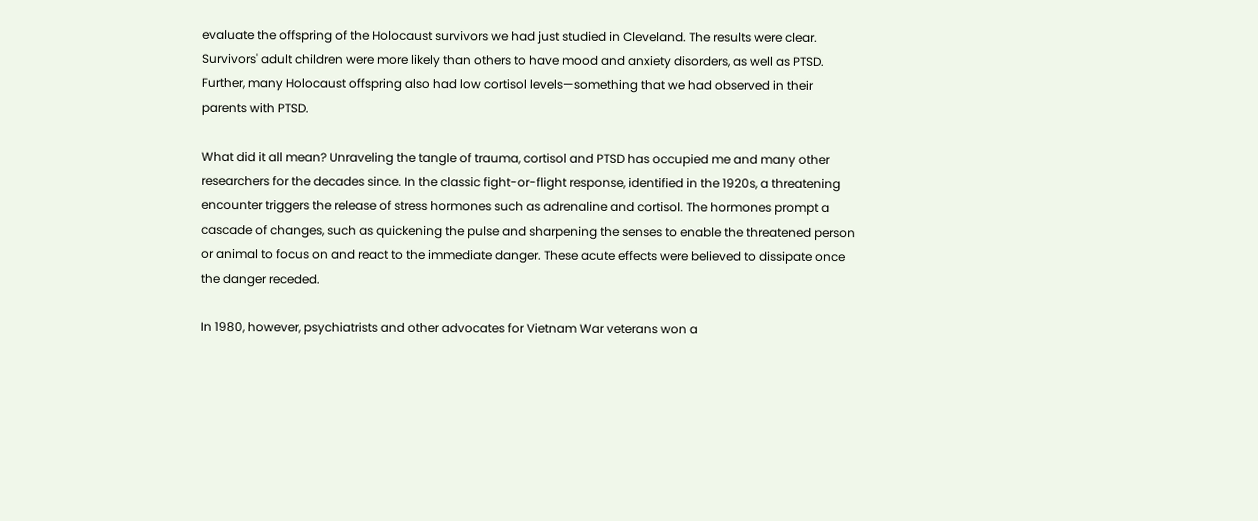evaluate the offspring of the Holocaust survivors we had just studied in Cleveland. The results were clear. Survivors' adult children were more likely than others to have mood and anxiety disorders, as well as PTSD. Further, many Holocaust offspring also had low cortisol levels—something that we had observed in their parents with PTSD.

What did it all mean? Unraveling the tangle of trauma, cortisol and PTSD has occupied me and many other researchers for the decades since. In the classic fight-or-flight response, identified in the 1920s, a threatening encounter triggers the release of stress hormones such as adrenaline and cortisol. The hormones prompt a cascade of changes, such as quickening the pulse and sharpening the senses to enable the threatened person or animal to focus on and react to the immediate danger. These acute effects were believed to dissipate once the danger receded.

In 1980, however, psychiatrists and other advocates for Vietnam War veterans won a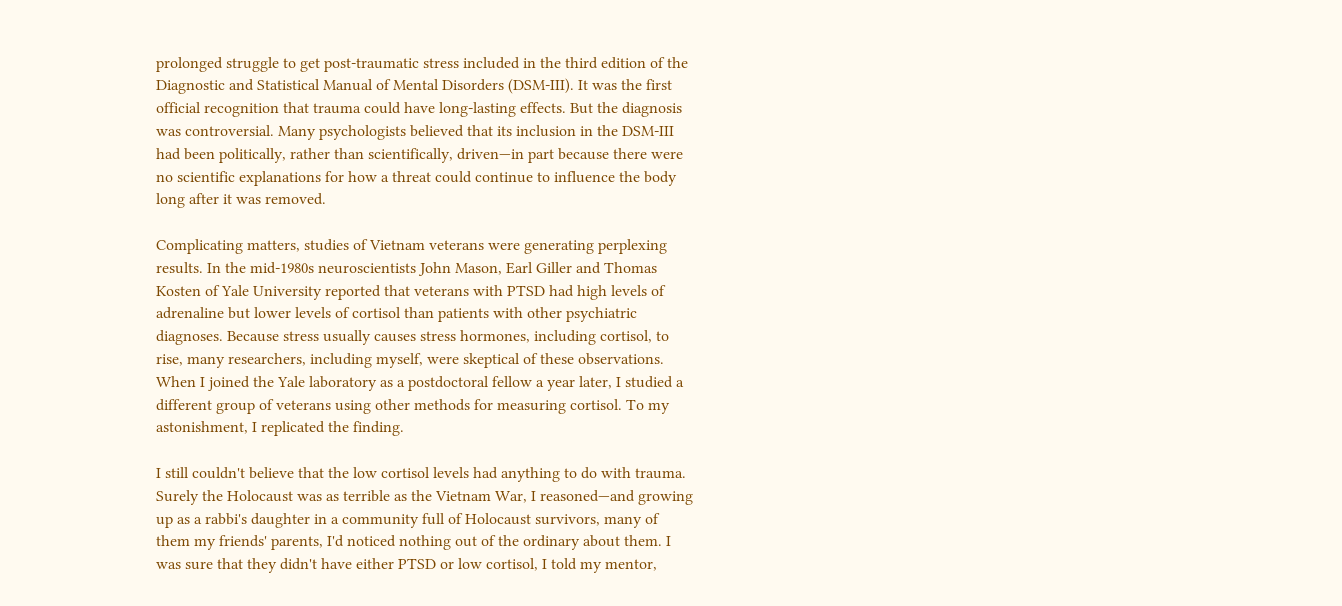prolonged struggle to get post-traumatic stress included in the third edition of the Diagnostic and Statistical Manual of Mental Disorders (DSM-III). It was the first official recognition that trauma could have long-lasting effects. But the diagnosis was controversial. Many psychologists believed that its inclusion in the DSM-III had been politically, rather than scientifically, driven—in part because there were no scientific explanations for how a threat could continue to influence the body long after it was removed.

Complicating matters, studies of Vietnam veterans were generating perplexing results. In the mid-1980s neuroscientists John Mason, Earl Giller and Thomas Kosten of Yale University reported that veterans with PTSD had high levels of adrenaline but lower levels of cortisol than patients with other psychiatric diagnoses. Because stress usually causes stress hormones, including cortisol, to rise, many researchers, including myself, were skeptical of these observations. When I joined the Yale laboratory as a postdoctoral fellow a year later, I studied a different group of veterans using other methods for measuring cortisol. To my astonishment, I replicated the finding.

I still couldn't believe that the low cortisol levels had anything to do with trauma. Surely the Holocaust was as terrible as the Vietnam War, I reasoned—and growing up as a rabbi's daughter in a community full of Holocaust survivors, many of them my friends' parents, I'd noticed nothing out of the ordinary about them. I was sure that they didn't have either PTSD or low cortisol, I told my mentor,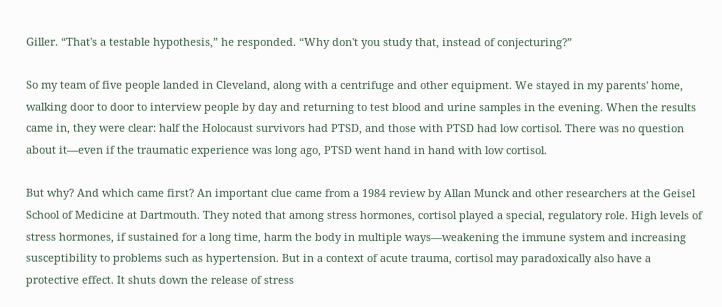Giller. “That's a testable hypothesis,” he responded. “Why don't you study that, instead of conjecturing?”

So my team of five people landed in Cleveland, along with a centrifuge and other equipment. We stayed in my parents' home, walking door to door to interview people by day and returning to test blood and urine samples in the evening. When the results came in, they were clear: half the Holocaust survivors had PTSD, and those with PTSD had low cortisol. There was no question about it—even if the traumatic experience was long ago, PTSD went hand in hand with low cortisol.

But why? And which came first? An important clue came from a 1984 review by Allan Munck and other researchers at the Geisel School of Medicine at Dartmouth. They noted that among stress hormones, cortisol played a special, regulatory role. High levels of stress hormones, if sustained for a long time, harm the body in multiple ways—weakening the immune system and increasing susceptibility to problems such as hypertension. But in a context of acute trauma, cortisol may paradoxically also have a protective effect. It shuts down the release of stress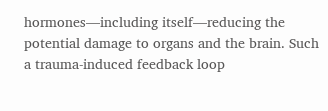hormones—including itself—reducing the potential damage to organs and the brain. Such a trauma-induced feedback loop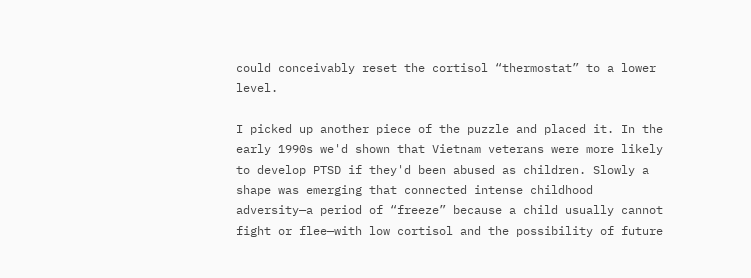could conceivably reset the cortisol “thermostat” to a lower level.

I picked up another piece of the puzzle and placed it. In the early 1990s we'd shown that Vietnam veterans were more likely to develop PTSD if they'd been abused as children. Slowly a shape was emerging that connected intense childhood adversity—a period of “freeze” because a child usually cannot fight or flee—with low cortisol and the possibility of future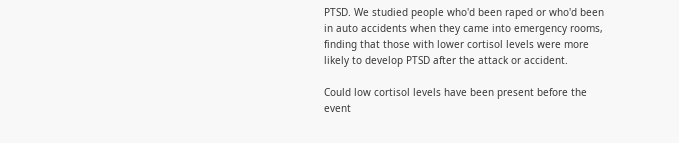PTSD. We studied people who'd been raped or who'd been in auto accidents when they came into emergency rooms, finding that those with lower cortisol levels were more likely to develop PTSD after the attack or accident.

Could low cortisol levels have been present before the event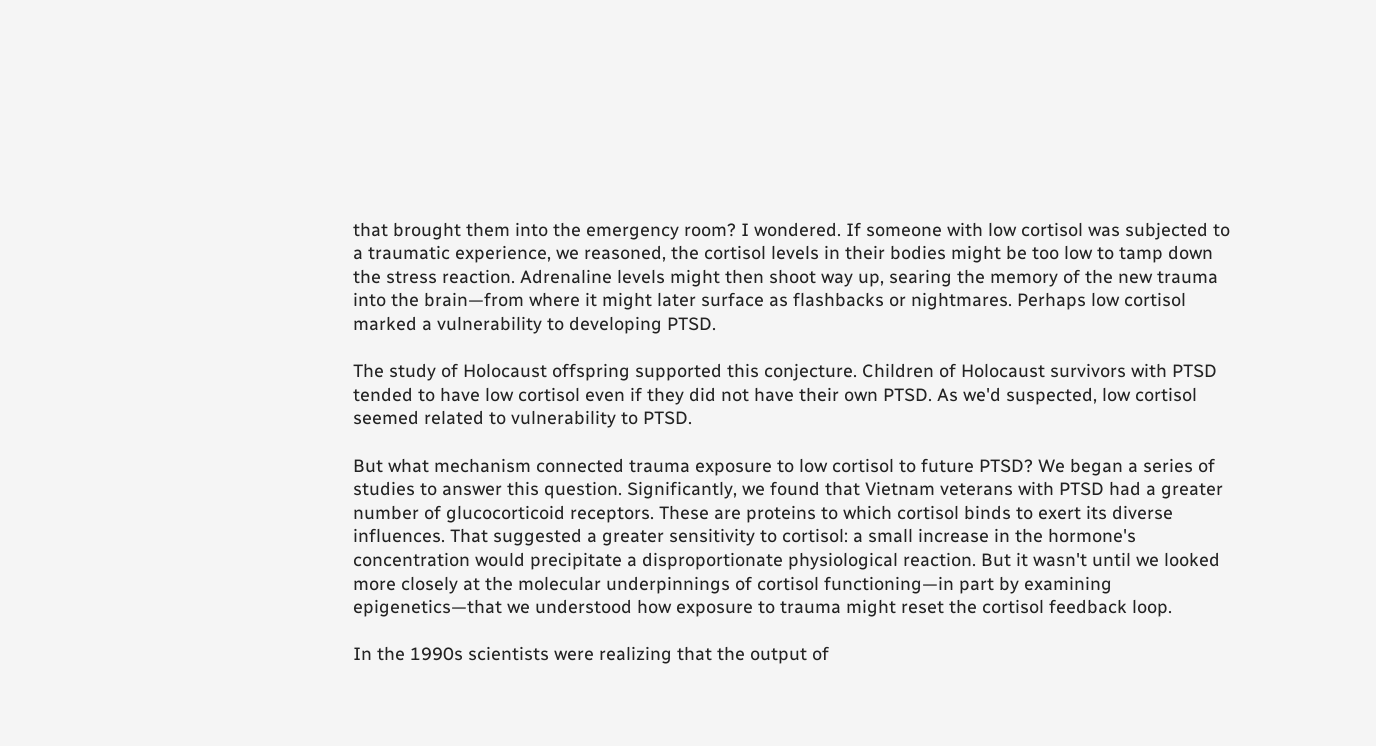that brought them into the emergency room? I wondered. If someone with low cortisol was subjected to a traumatic experience, we reasoned, the cortisol levels in their bodies might be too low to tamp down the stress reaction. Adrenaline levels might then shoot way up, searing the memory of the new trauma into the brain—from where it might later surface as flashbacks or nightmares. Perhaps low cortisol marked a vulnerability to developing PTSD.

The study of Holocaust offspring supported this conjecture. Children of Holocaust survivors with PTSD tended to have low cortisol even if they did not have their own PTSD. As we'd suspected, low cortisol seemed related to vulnerability to PTSD.

But what mechanism connected trauma exposure to low cortisol to future PTSD? We began a series of studies to answer this question. Significantly, we found that Vietnam veterans with PTSD had a greater number of glucocorticoid receptors. These are proteins to which cortisol binds to exert its diverse influences. That suggested a greater sensitivity to cortisol: a small increase in the hormone's concentration would precipitate a disproportionate physiological reaction. But it wasn't until we looked more closely at the molecular underpinnings of cortisol functioning—in part by examining epigenetics—that we understood how exposure to trauma might reset the cortisol feedback loop.

In the 1990s scientists were realizing that the output of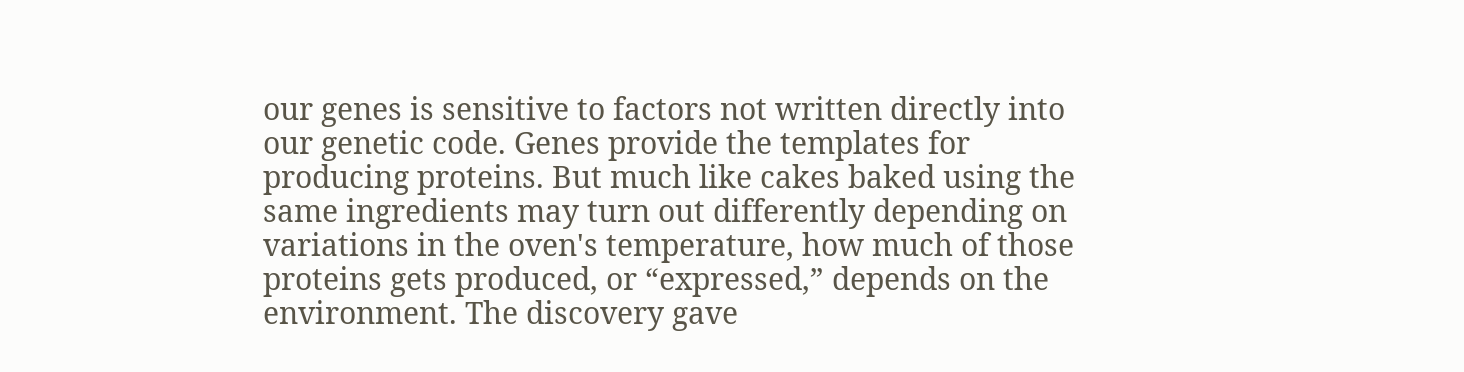our genes is sensitive to factors not written directly into our genetic code. Genes provide the templates for producing proteins. But much like cakes baked using the same ingredients may turn out differently depending on variations in the oven's temperature, how much of those proteins gets produced, or “expressed,” depends on the environment. The discovery gave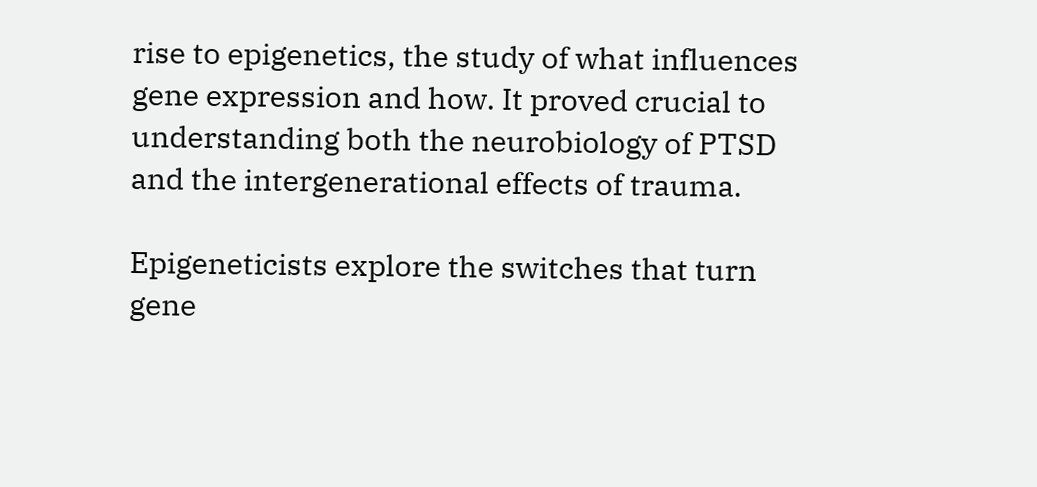rise to epigenetics, the study of what influences gene expression and how. It proved crucial to understanding both the neurobiology of PTSD and the intergenerational effects of trauma.

Epigeneticists explore the switches that turn gene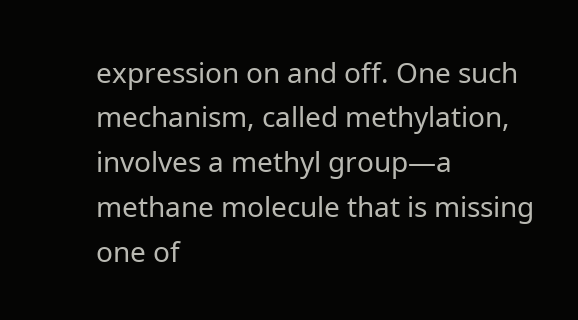expression on and off. One such mechanism, called methylation, involves a methyl group—a methane molecule that is missing one of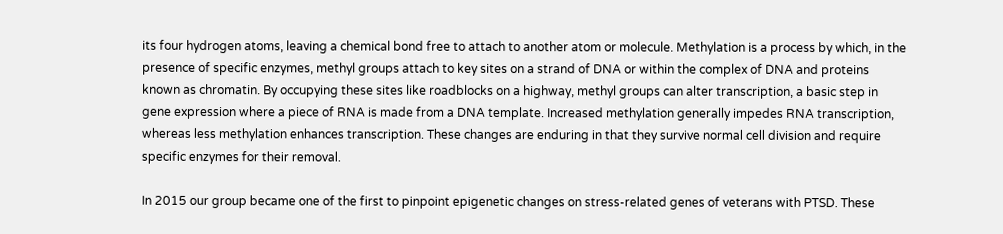its four hydrogen atoms, leaving a chemical bond free to attach to another atom or molecule. Methylation is a process by which, in the presence of specific enzymes, methyl groups attach to key sites on a strand of DNA or within the complex of DNA and proteins known as chromatin. By occupying these sites like roadblocks on a highway, methyl groups can alter transcription, a basic step in gene expression where a piece of RNA is made from a DNA template. Increased methylation generally impedes RNA transcription, whereas less methylation enhances transcription. These changes are enduring in that they survive normal cell division and require specific enzymes for their removal.

In 2015 our group became one of the first to pinpoint epigenetic changes on stress-related genes of veterans with PTSD. These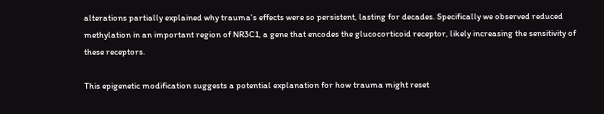alterations partially explained why trauma's effects were so persistent, lasting for decades. Specifically we observed reduced methylation in an important region of NR3C1, a gene that encodes the glucocorticoid receptor, likely increasing the sensitivity of these receptors.

This epigenetic modification suggests a potential explanation for how trauma might reset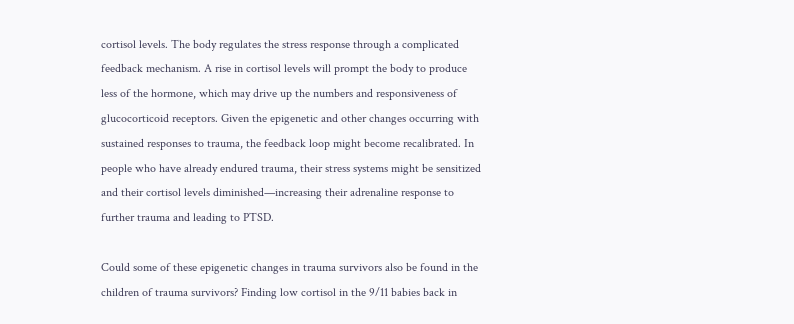cortisol levels. The body regulates the stress response through a complicated feedback mechanism. A rise in cortisol levels will prompt the body to produce less of the hormone, which may drive up the numbers and responsiveness of glucocorticoid receptors. Given the epigenetic and other changes occurring with sustained responses to trauma, the feedback loop might become recalibrated. In people who have already endured trauma, their stress systems might be sensitized and their cortisol levels diminished—increasing their adrenaline response to further trauma and leading to PTSD.

Could some of these epigenetic changes in trauma survivors also be found in the children of trauma survivors? Finding low cortisol in the 9/11 babies back in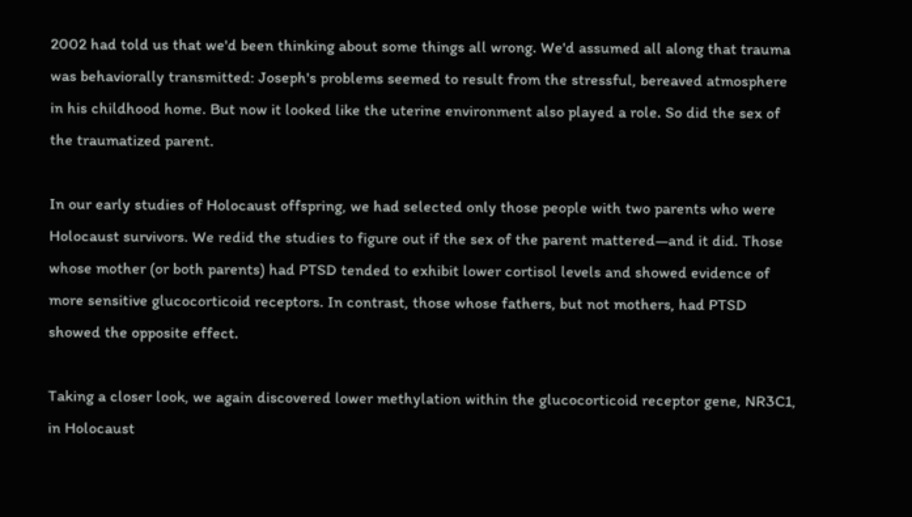2002 had told us that we'd been thinking about some things all wrong. We'd assumed all along that trauma was behaviorally transmitted: Joseph's problems seemed to result from the stressful, bereaved atmosphere in his childhood home. But now it looked like the uterine environment also played a role. So did the sex of the traumatized parent.

In our early studies of Holocaust offspring, we had selected only those people with two parents who were Holocaust survivors. We redid the studies to figure out if the sex of the parent mattered—and it did. Those whose mother (or both parents) had PTSD tended to exhibit lower cortisol levels and showed evidence of more sensitive glucocorticoid receptors. In contrast, those whose fathers, but not mothers, had PTSD showed the opposite effect.

Taking a closer look, we again discovered lower methylation within the glucocorticoid receptor gene, NR3C1, in Holocaust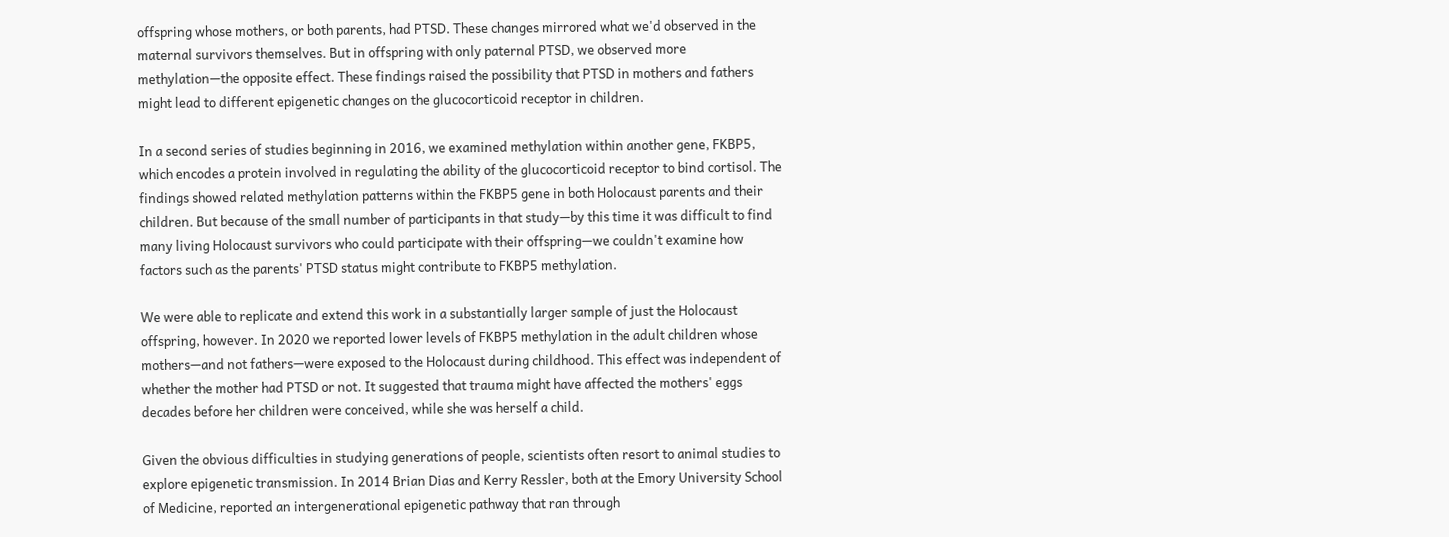offspring whose mothers, or both parents, had PTSD. These changes mirrored what we'd observed in the maternal survivors themselves. But in offspring with only paternal PTSD, we observed more methylation—the opposite effect. These findings raised the possibility that PTSD in mothers and fathers might lead to different epigenetic changes on the glucocorticoid receptor in children.

In a second series of studies beginning in 2016, we examined methylation within another gene, FKBP5, which encodes a protein involved in regulating the ability of the glucocorticoid receptor to bind cortisol. The findings showed related methylation patterns within the FKBP5 gene in both Holocaust parents and their children. But because of the small number of participants in that study—by this time it was difficult to find many living Holocaust survivors who could participate with their offspring—we couldn't examine how factors such as the parents' PTSD status might contribute to FKBP5 methylation.

We were able to replicate and extend this work in a substantially larger sample of just the Holocaust offspring, however. In 2020 we reported lower levels of FKBP5 methylation in the adult children whose mothers—and not fathers—were exposed to the Holocaust during childhood. This effect was independent of whether the mother had PTSD or not. It suggested that trauma might have affected the mothers' eggs decades before her children were conceived, while she was herself a child.

Given the obvious difficulties in studying generations of people, scientists often resort to animal studies to explore epigenetic transmission. In 2014 Brian Dias and Kerry Ressler, both at the Emory University School of Medicine, reported an intergenerational epigenetic pathway that ran through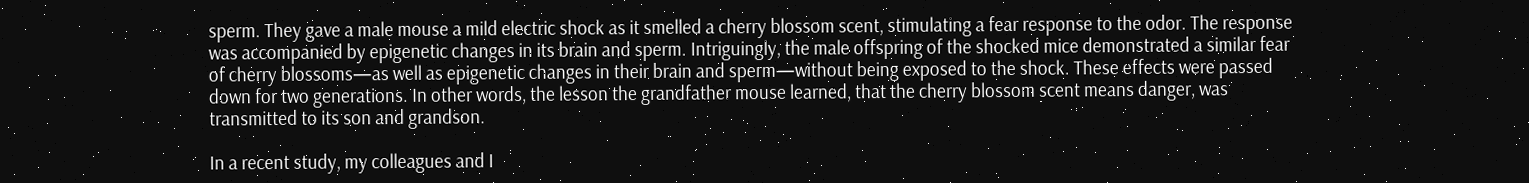sperm. They gave a male mouse a mild electric shock as it smelled a cherry blossom scent, stimulating a fear response to the odor. The response was accompanied by epigenetic changes in its brain and sperm. Intriguingly, the male offspring of the shocked mice demonstrated a similar fear of cherry blossoms—as well as epigenetic changes in their brain and sperm—without being exposed to the shock. These effects were passed down for two generations. In other words, the lesson the grandfather mouse learned, that the cherry blossom scent means danger, was transmitted to its son and grandson.

In a recent study, my colleagues and I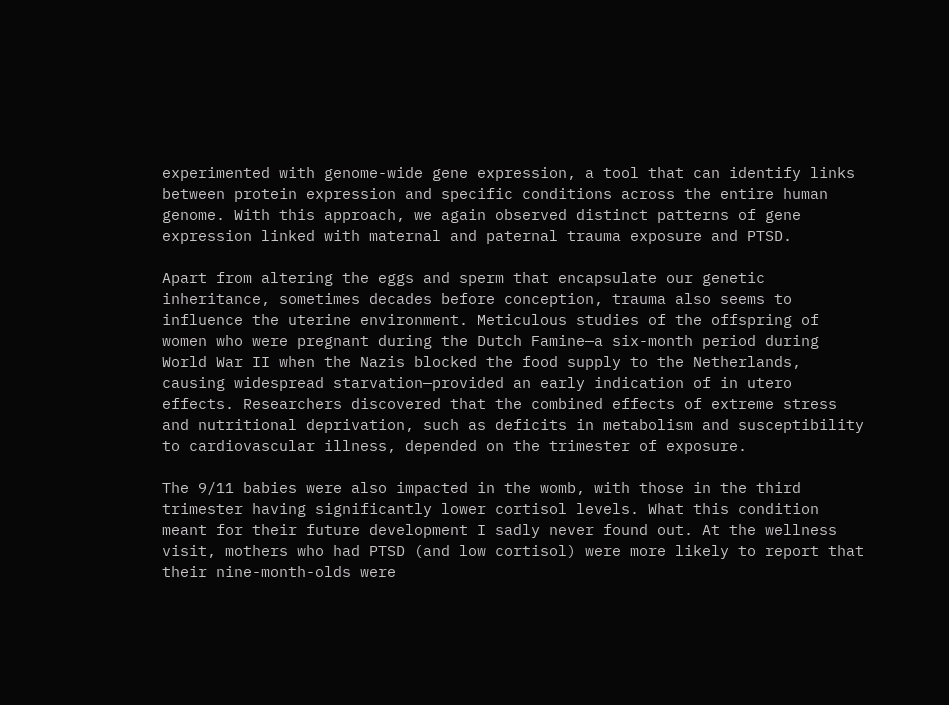experimented with genome-wide gene expression, a tool that can identify links between protein expression and specific conditions across the entire human genome. With this approach, we again observed distinct patterns of gene expression linked with maternal and paternal trauma exposure and PTSD.

Apart from altering the eggs and sperm that encapsulate our genetic inheritance, sometimes decades before conception, trauma also seems to influence the uterine environment. Meticulous studies of the offspring of women who were pregnant during the Dutch Famine—a six-month period during World War II when the Nazis blocked the food supply to the Netherlands, causing widespread starvation—provided an early indication of in utero effects. Researchers discovered that the combined effects of extreme stress and nutritional deprivation, such as deficits in metabolism and susceptibility to cardiovascular illness, depended on the trimester of exposure.

The 9/11 babies were also impacted in the womb, with those in the third trimester having significantly lower cortisol levels. What this condition meant for their future development I sadly never found out. At the wellness visit, mothers who had PTSD (and low cortisol) were more likely to report that their nine-month-olds were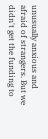unusually anxious and afraid of strangers. But we didn't get the funding to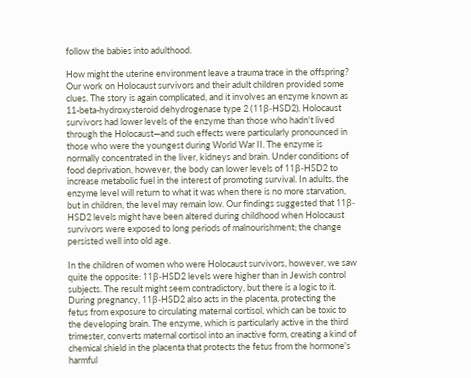follow the babies into adulthood.

How might the uterine environment leave a trauma trace in the offspring? Our work on Holocaust survivors and their adult children provided some clues. The story is again complicated, and it involves an enzyme known as 11-beta-hydroxysteroid dehydrogenase type 2 (11β-HSD2). Holocaust survivors had lower levels of the enzyme than those who hadn't lived through the Holocaust—and such effects were particularly pronounced in those who were the youngest during World War II. The enzyme is normally concentrated in the liver, kidneys and brain. Under conditions of food deprivation, however, the body can lower levels of 11β-HSD2 to increase metabolic fuel in the interest of promoting survival. In adults, the enzyme level will return to what it was when there is no more starvation, but in children, the level may remain low. Our findings suggested that 11β-HSD2 levels might have been altered during childhood when Holocaust survivors were exposed to long periods of malnourishment; the change persisted well into old age.

In the children of women who were Holocaust survivors, however, we saw quite the opposite: 11β-HSD2 levels were higher than in Jewish control subjects. The result might seem contradictory, but there is a logic to it. During pregnancy, 11β-HSD2 also acts in the placenta, protecting the fetus from exposure to circulating maternal cortisol, which can be toxic to the developing brain. The enzyme, which is particularly active in the third trimester, converts maternal cortisol into an inactive form, creating a kind of chemical shield in the placenta that protects the fetus from the hormone's harmful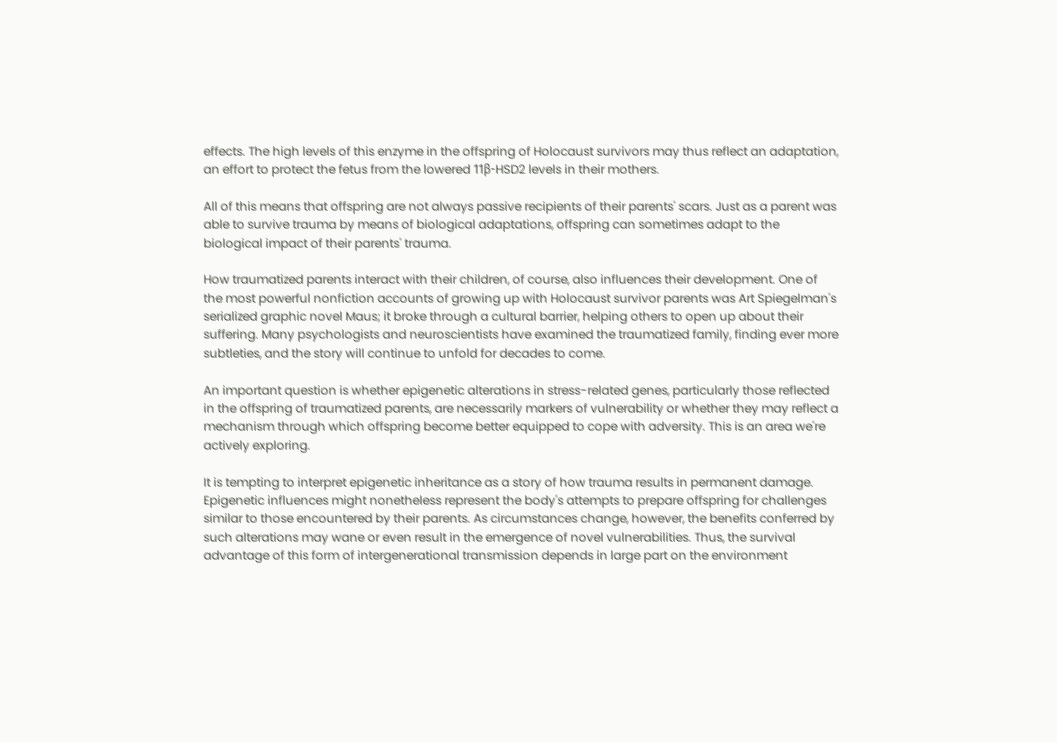effects. The high levels of this enzyme in the offspring of Holocaust survivors may thus reflect an adaptation, an effort to protect the fetus from the lowered 11β-HSD2 levels in their mothers.

All of this means that offspring are not always passive recipients of their parents' scars. Just as a parent was able to survive trauma by means of biological adaptations, offspring can sometimes adapt to the biological impact of their parents' trauma.

How traumatized parents interact with their children, of course, also influences their development. One of the most powerful nonfiction accounts of growing up with Holocaust survivor parents was Art Spiegelman's serialized graphic novel Maus; it broke through a cultural barrier, helping others to open up about their suffering. Many psychologists and neuroscientists have examined the traumatized family, finding ever more subtleties, and the story will continue to unfold for decades to come.

An important question is whether epigenetic alterations in stress-related genes, particularly those reflected in the offspring of traumatized parents, are necessarily markers of vulnerability or whether they may reflect a mechanism through which offspring become better equipped to cope with adversity. This is an area we're actively exploring.

It is tempting to interpret epigenetic inheritance as a story of how trauma results in permanent damage. Epigenetic influences might nonetheless represent the body's attempts to prepare offspring for challenges similar to those encountered by their parents. As circumstances change, however, the benefits conferred by such alterations may wane or even result in the emergence of novel vulnerabilities. Thus, the survival advantage of this form of intergenerational transmission depends in large part on the environment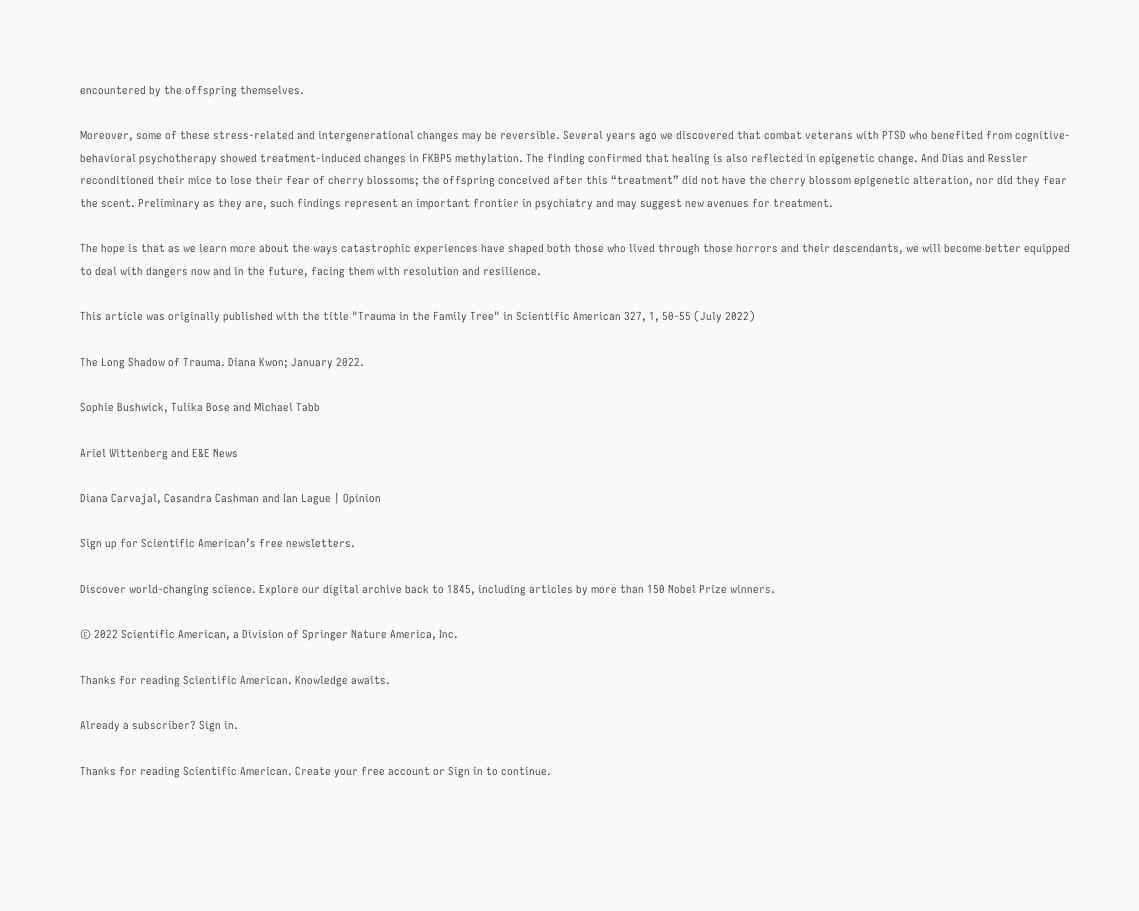encountered by the offspring themselves.

Moreover, some of these stress-related and intergenerational changes may be reversible. Several years ago we discovered that combat veterans with PTSD who benefited from cognitive-behavioral psychotherapy showed treatment-induced changes in FKBP5 methylation. The finding confirmed that healing is also reflected in epigenetic change. And Dias and Ressler reconditioned their mice to lose their fear of cherry blossoms; the offspring conceived after this “treatment” did not have the cherry blossom epigenetic alteration, nor did they fear the scent. Preliminary as they are, such findings represent an important frontier in psychiatry and may suggest new avenues for treatment.

The hope is that as we learn more about the ways catastrophic experiences have shaped both those who lived through those horrors and their descendants, we will become better equipped to deal with dangers now and in the future, facing them with resolution and resilience.

This article was originally published with the title "Trauma in the Family Tree" in Scientific American 327, 1, 50-55 (July 2022)

The Long Shadow of Trauma. Diana Kwon; January 2022.

Sophie Bushwick, Tulika Bose and Michael Tabb

Ariel Wittenberg and E&E News

Diana Carvajal, Casandra Cashman and Ian Lague | Opinion

Sign up for Scientific American’s free newsletters.

Discover world-changing science. Explore our digital archive back to 1845, including articles by more than 150 Nobel Prize winners.

© 2022 Scientific American, a Division of Springer Nature America, Inc.

Thanks for reading Scientific American. Knowledge awaits.

Already a subscriber? Sign in.

Thanks for reading Scientific American. Create your free account or Sign in to continue.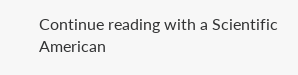Continue reading with a Scientific American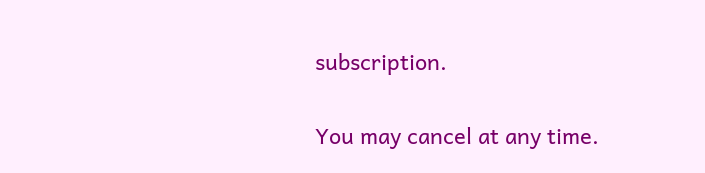subscription.

You may cancel at any time.